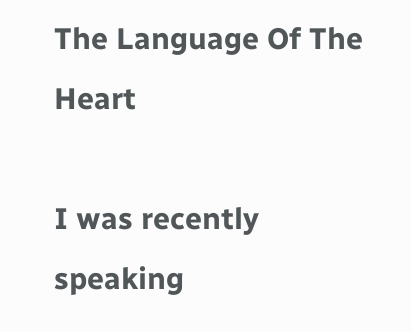The Language Of The Heart

I was recently speaking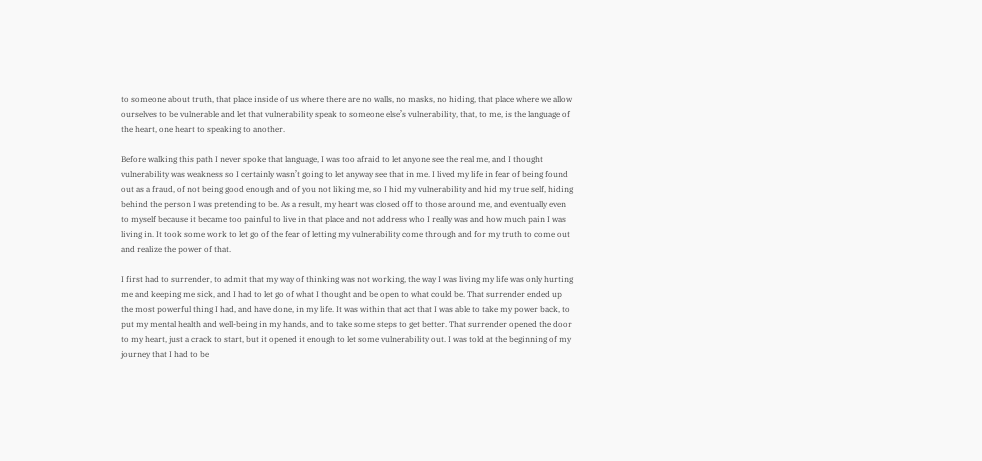to someone about truth, that place inside of us where there are no walls, no masks, no hiding, that place where we allow ourselves to be vulnerable and let that vulnerability speak to someone else’s vulnerability, that, to me, is the language of the heart, one heart to speaking to another.

Before walking this path I never spoke that language, I was too afraid to let anyone see the real me, and I thought vulnerability was weakness so I certainly wasn’t going to let anyway see that in me. I lived my life in fear of being found out as a fraud, of not being good enough and of you not liking me, so I hid my vulnerability and hid my true self, hiding behind the person I was pretending to be. As a result, my heart was closed off to those around me, and eventually even to myself because it became too painful to live in that place and not address who I really was and how much pain I was living in. It took some work to let go of the fear of letting my vulnerability come through and for my truth to come out and realize the power of that.

I first had to surrender, to admit that my way of thinking was not working, the way I was living my life was only hurting me and keeping me sick, and I had to let go of what I thought and be open to what could be. That surrender ended up the most powerful thing I had, and have done, in my life. It was within that act that I was able to take my power back, to put my mental health and well-being in my hands, and to take some steps to get better. That surrender opened the door to my heart, just a crack to start, but it opened it enough to let some vulnerability out. I was told at the beginning of my journey that I had to be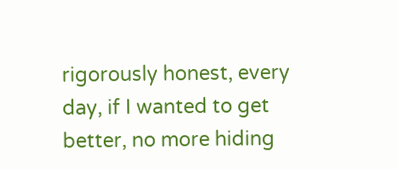rigorously honest, every day, if I wanted to get better, no more hiding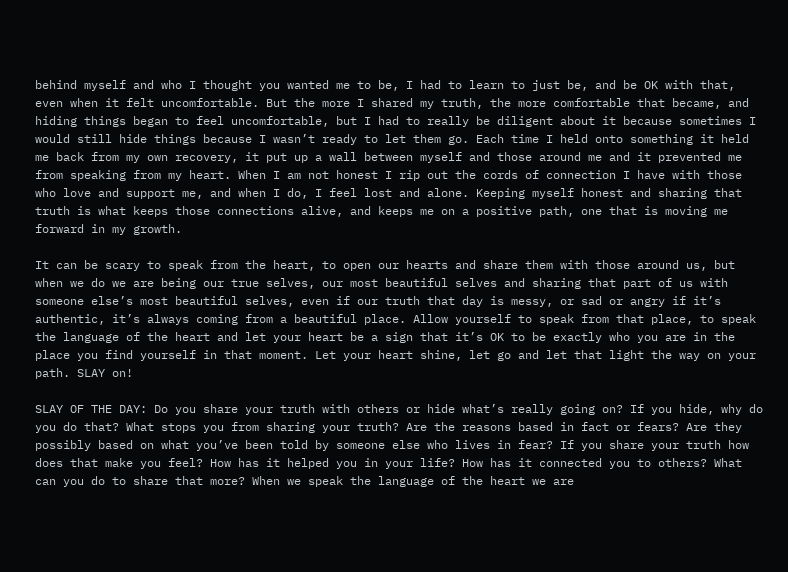behind myself and who I thought you wanted me to be, I had to learn to just be, and be OK with that, even when it felt uncomfortable. But the more I shared my truth, the more comfortable that became, and hiding things began to feel uncomfortable, but I had to really be diligent about it because sometimes I would still hide things because I wasn’t ready to let them go. Each time I held onto something it held me back from my own recovery, it put up a wall between myself and those around me and it prevented me from speaking from my heart. When I am not honest I rip out the cords of connection I have with those who love and support me, and when I do, I feel lost and alone. Keeping myself honest and sharing that truth is what keeps those connections alive, and keeps me on a positive path, one that is moving me forward in my growth.

It can be scary to speak from the heart, to open our hearts and share them with those around us, but when we do we are being our true selves, our most beautiful selves and sharing that part of us with someone else’s most beautiful selves, even if our truth that day is messy, or sad or angry if it’s authentic, it’s always coming from a beautiful place. Allow yourself to speak from that place, to speak the language of the heart and let your heart be a sign that it’s OK to be exactly who you are in the place you find yourself in that moment. Let your heart shine, let go and let that light the way on your path. SLAY on!

SLAY OF THE DAY: Do you share your truth with others or hide what’s really going on? If you hide, why do you do that? What stops you from sharing your truth? Are the reasons based in fact or fears? Are they possibly based on what you’ve been told by someone else who lives in fear? If you share your truth how does that make you feel? How has it helped you in your life? How has it connected you to others? What can you do to share that more? When we speak the language of the heart we are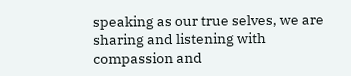speaking as our true selves, we are sharing and listening with compassion and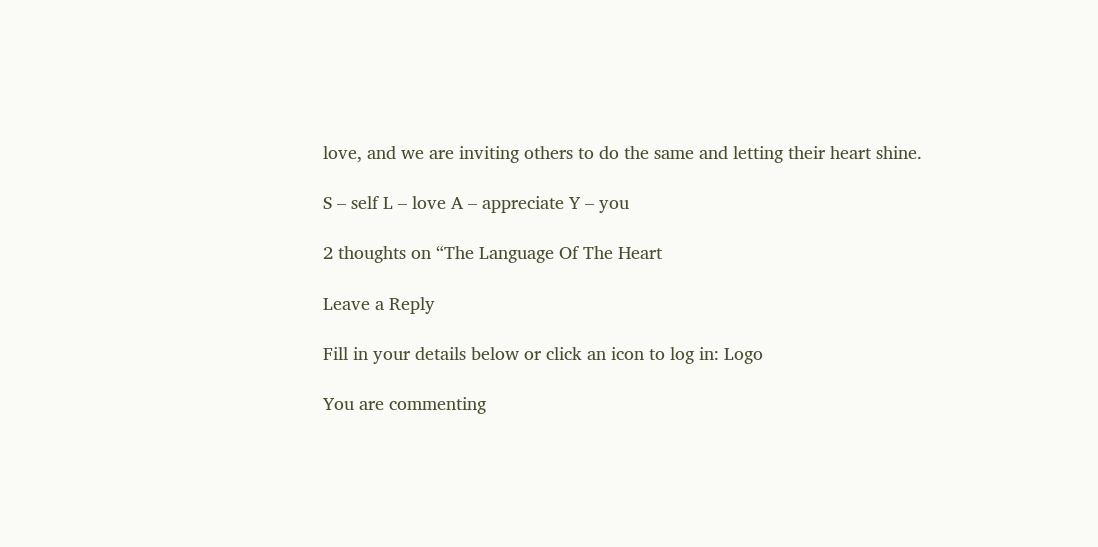love, and we are inviting others to do the same and letting their heart shine.

S – self L – love A – appreciate Y – you

2 thoughts on “The Language Of The Heart

Leave a Reply

Fill in your details below or click an icon to log in: Logo

You are commenting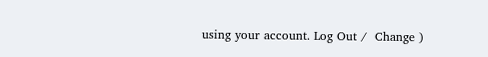using your account. Log Out /  Change )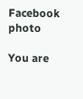Facebook photo

You are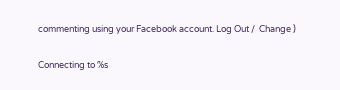commenting using your Facebook account. Log Out /  Change )

Connecting to %s